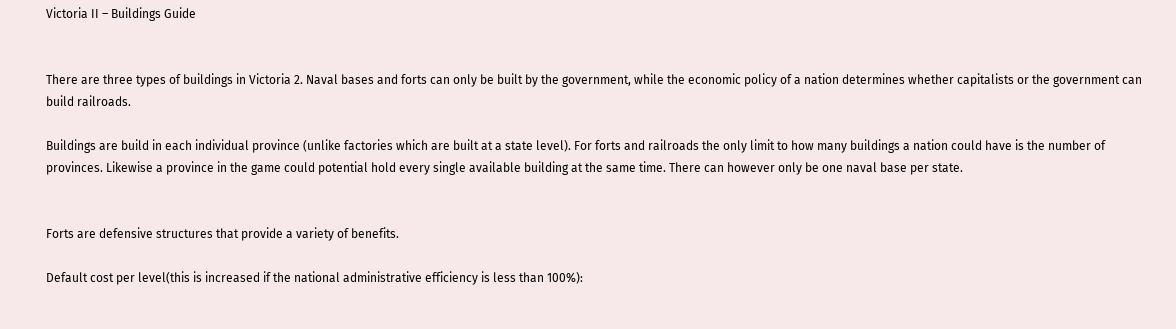Victoria II – Buildings Guide


There are three types of buildings in Victoria 2. Naval bases and forts can only be built by the government, while the economic policy of a nation determines whether capitalists or the government can build railroads.

Buildings are build in each individual province (unlike factories which are built at a state level). For forts and railroads the only limit to how many buildings a nation could have is the number of provinces. Likewise a province in the game could potential hold every single available building at the same time. There can however only be one naval base per state.


Forts are defensive structures that provide a variety of benefits.

Default cost per level(this is increased if the national administrative efficiency is less than 100%):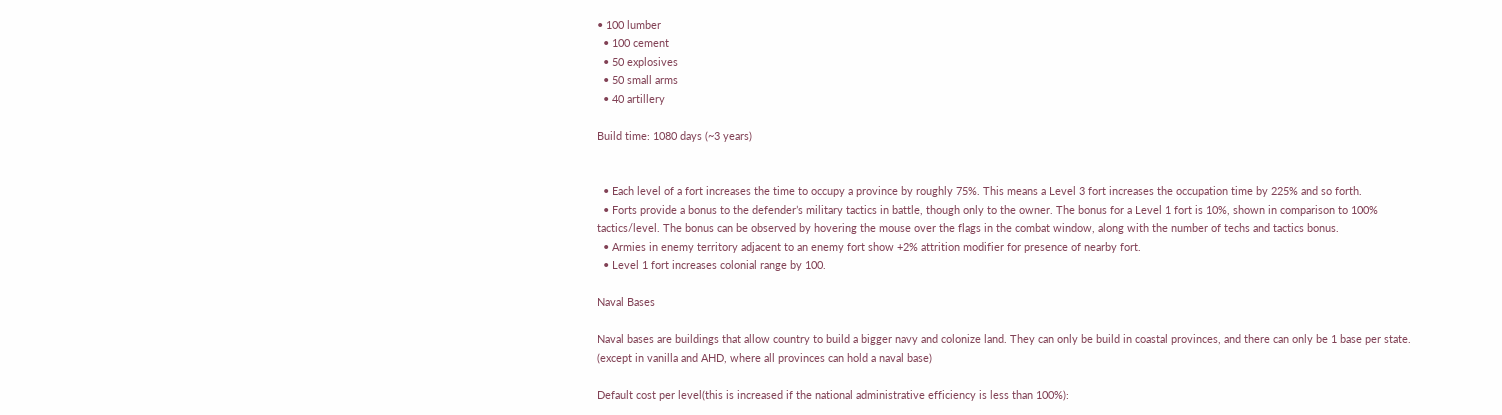• 100 lumber
  • 100 cement
  • 50 explosives
  • 50 small arms
  • 40 artillery

Build time: 1080 days (~3 years)


  • Each level of a fort increases the time to occupy a province by roughly 75%. This means a Level 3 fort increases the occupation time by 225% and so forth.
  • Forts provide a bonus to the defender’s military tactics in battle, though only to the owner. The bonus for a Level 1 fort is 10%, shown in comparison to 100% tactics/level. The bonus can be observed by hovering the mouse over the flags in the combat window, along with the number of techs and tactics bonus.
  • Armies in enemy territory adjacent to an enemy fort show +2% attrition modifier for presence of nearby fort.
  • Level 1 fort increases colonial range by 100.

Naval Bases

Naval bases are buildings that allow country to build a bigger navy and colonize land. They can only be build in coastal provinces, and there can only be 1 base per state. (except in vanilla and AHD, where all provinces can hold a naval base)

Default cost per level(this is increased if the national administrative efficiency is less than 100%):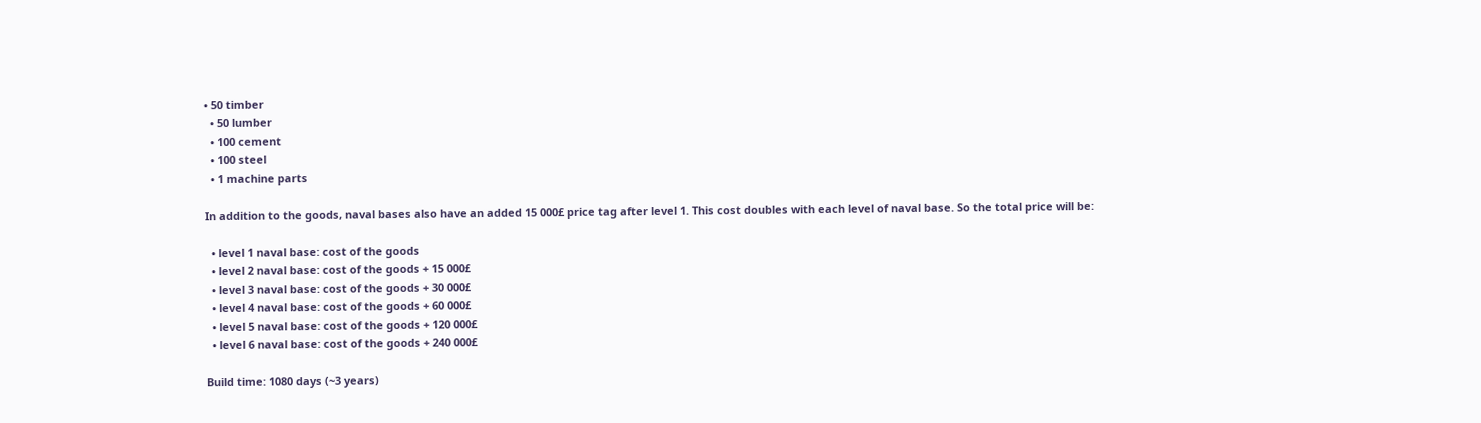• 50 timber
  • 50 lumber
  • 100 cement
  • 100 steel
  • 1 machine parts

In addition to the goods, naval bases also have an added 15 000£ price tag after level 1. This cost doubles with each level of naval base. So the total price will be:

  • level 1 naval base: cost of the goods
  • level 2 naval base: cost of the goods + 15 000£
  • level 3 naval base: cost of the goods + 30 000£
  • level 4 naval base: cost of the goods + 60 000£
  • level 5 naval base: cost of the goods + 120 000£
  • level 6 naval base: cost of the goods + 240 000£

Build time: 1080 days (~3 years)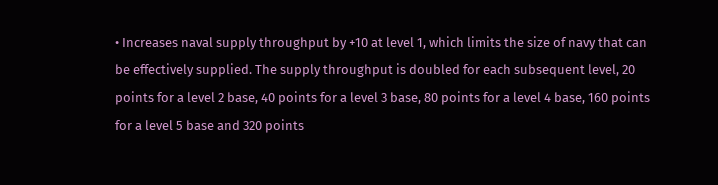• Increases naval supply throughput by +10 at level 1, which limits the size of navy that can be effectively supplied. The supply throughput is doubled for each subsequent level, 20 points for a level 2 base, 40 points for a level 3 base, 80 points for a level 4 base, 160 points for a level 5 base and 320 points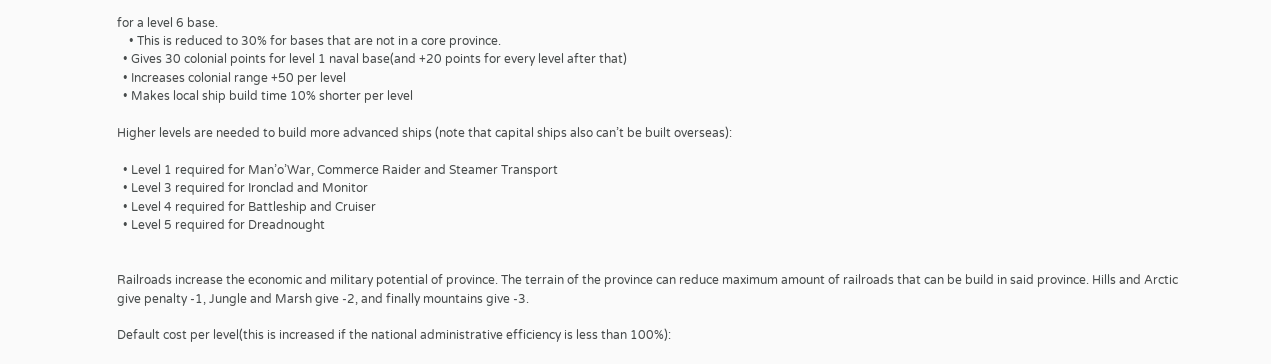for a level 6 base.
    • This is reduced to 30% for bases that are not in a core province.
  • Gives 30 colonial points for level 1 naval base(and +20 points for every level after that)
  • Increases colonial range +50 per level
  • Makes local ship build time 10% shorter per level

Higher levels are needed to build more advanced ships (note that capital ships also can’t be built overseas):

  • Level 1 required for Man’o’War, Commerce Raider and Steamer Transport
  • Level 3 required for Ironclad and Monitor
  • Level 4 required for Battleship and Cruiser
  • Level 5 required for Dreadnought


Railroads increase the economic and military potential of province. The terrain of the province can reduce maximum amount of railroads that can be build in said province. Hills and Arctic give penalty -1, Jungle and Marsh give -2, and finally mountains give -3.

Default cost per level(this is increased if the national administrative efficiency is less than 100%):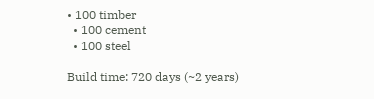• 100 timber
  • 100 cement
  • 100 steel

Build time: 720 days (~2 years)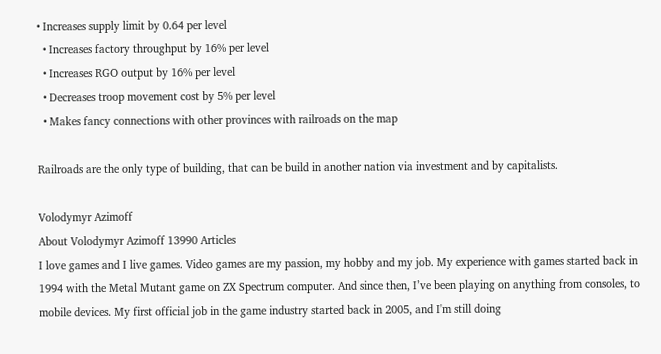• Increases supply limit by 0.64 per level
  • Increases factory throughput by 16% per level
  • Increases RGO output by 16% per level
  • Decreases troop movement cost by 5% per level
  • Makes fancy connections with other provinces with railroads on the map

Railroads are the only type of building, that can be build in another nation via investment and by capitalists.

Volodymyr Azimoff
About Volodymyr Azimoff 13990 Articles
I love games and I live games. Video games are my passion, my hobby and my job. My experience with games started back in 1994 with the Metal Mutant game on ZX Spectrum computer. And since then, I’ve been playing on anything from consoles, to mobile devices. My first official job in the game industry started back in 2005, and I'm still doing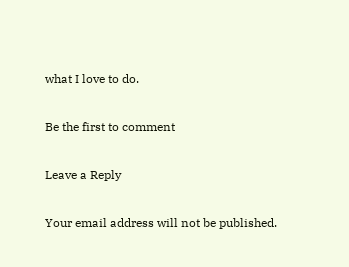what I love to do.

Be the first to comment

Leave a Reply

Your email address will not be published.